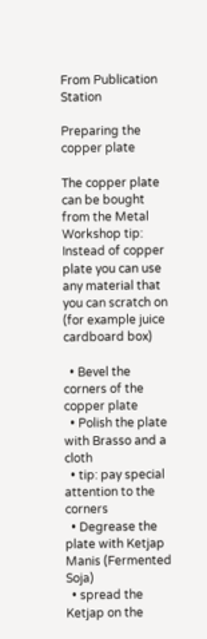From Publication Station

Preparing the copper plate

The copper plate can be bought from the Metal Workshop tip: Instead of copper plate you can use any material that you can scratch on (for example juice cardboard box)

  • Bevel the corners of the copper plate
  • Polish the plate with Brasso and a cloth
  • tip: pay special attention to the corners
  • Degrease the plate with Ketjap Manis (Fermented Soja)
  • spread the Ketjap on the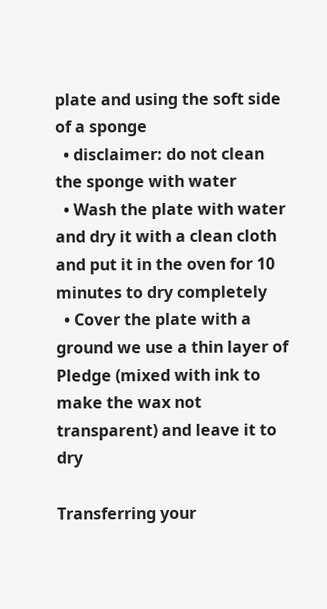plate and using the soft side of a sponge
  • disclaimer: do not clean the sponge with water
  • Wash the plate with water and dry it with a clean cloth and put it in the oven for 10 minutes to dry completely
  • Cover the plate with a ground we use a thin layer of Pledge (mixed with ink to make the wax not transparent) and leave it to dry

Transferring your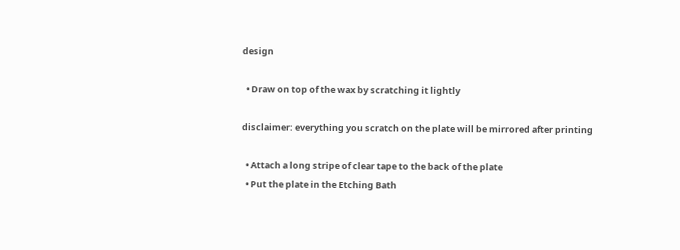design

  • Draw on top of the wax by scratching it lightly

disclaimer: everything you scratch on the plate will be mirrored after printing

  • Attach a long stripe of clear tape to the back of the plate
  • Put the plate in the Etching Bath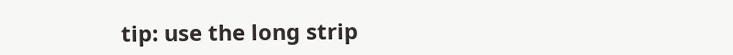tip: use the long strip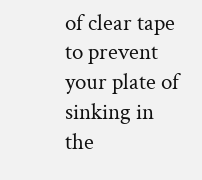of clear tape to prevent your plate of sinking in the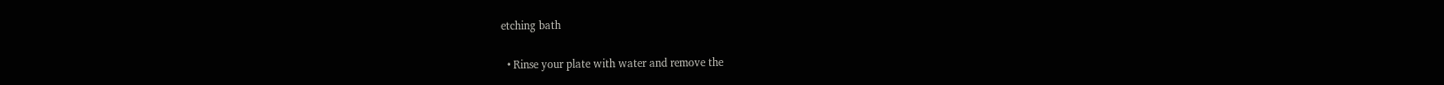etching bath

  • Rinse your plate with water and remove the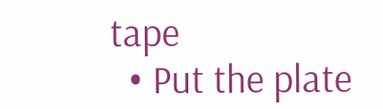tape
  • Put the plate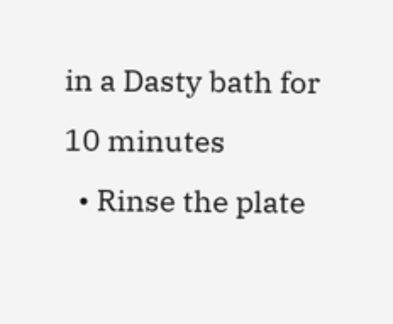in a Dasty bath for 10 minutes
  • Rinse the plate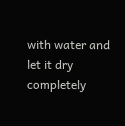with water and let it dry completely